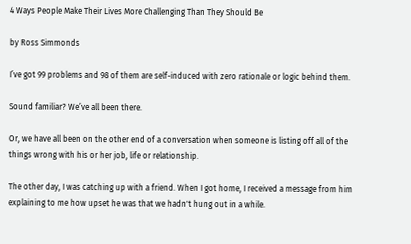4 Ways People Make Their Lives More Challenging Than They Should Be

by Ross Simmonds

I’ve got 99 problems and 98 of them are self-induced with zero rationale or logic behind them.

Sound familiar? We’ve all been there.

Or, we have all been on the other end of a conversation when someone is listing off all of the things wrong with his or her job, life or relationship.

The other day, I was catching up with a friend. When I got home, I received a message from him explaining to me how upset he was that we hadn't hung out in a while.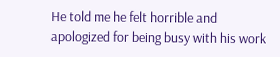He told me he felt horrible and apologized for being busy with his work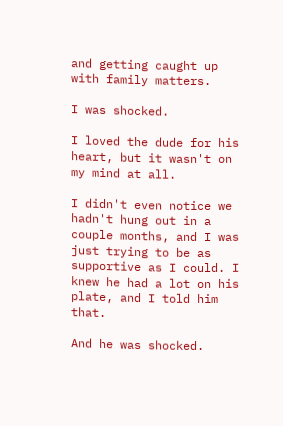and getting caught up with family matters.

I was shocked.

I loved the dude for his heart, but it wasn't on my mind at all.

I didn't even notice we hadn't hung out in a couple months, and I was just trying to be as supportive as I could. I knew he had a lot on his plate, and I told him that.

And he was shocked.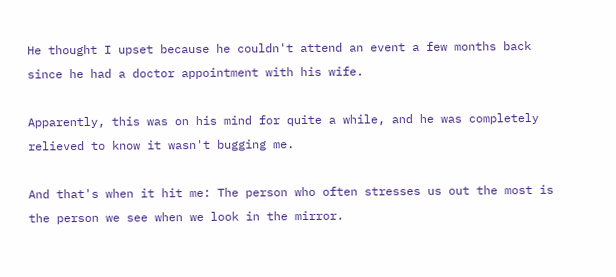He thought I upset because he couldn't attend an event a few months back since he had a doctor appointment with his wife.

Apparently, this was on his mind for quite a while, and he was completely relieved to know it wasn't bugging me.

And that's when it hit me: The person who often stresses us out the most is the person we see when we look in the mirror.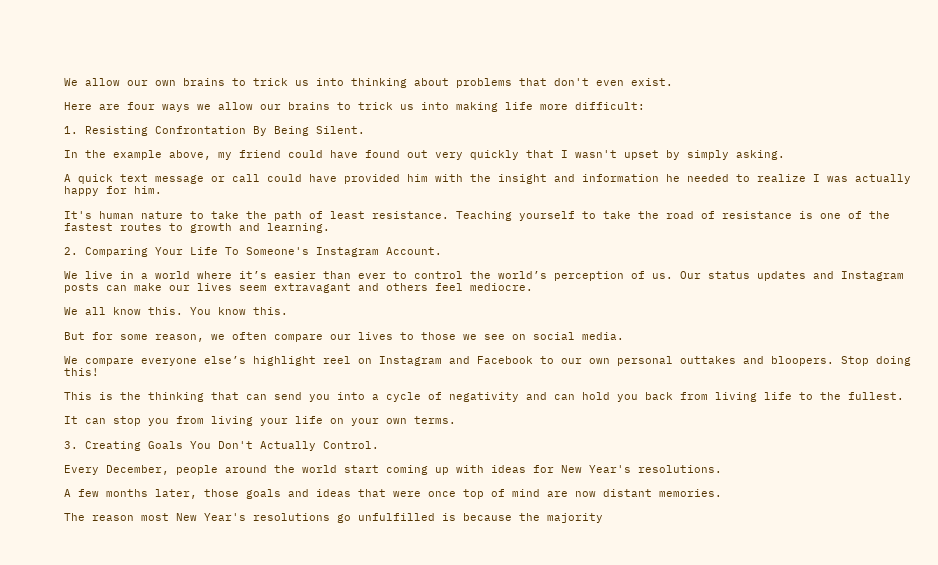We allow our own brains to trick us into thinking about problems that don't even exist.

Here are four ways we allow our brains to trick us into making life more difficult:

1. Resisting Confrontation By Being Silent.

In the example above, my friend could have found out very quickly that I wasn't upset by simply asking.

A quick text message or call could have provided him with the insight and information he needed to realize I was actually happy for him.

It's human nature to take the path of least resistance. Teaching yourself to take the road of resistance is one of the fastest routes to growth and learning.

2. Comparing Your Life To Someone's Instagram Account.

We live in a world where it’s easier than ever to control the world’s perception of us. Our status updates and Instagram posts can make our lives seem extravagant and others feel mediocre.

We all know this. You know this.

But for some reason, we often compare our lives to those we see on social media.

We compare everyone else’s highlight reel on Instagram and Facebook to our own personal outtakes and bloopers. Stop doing this!

This is the thinking that can send you into a cycle of negativity and can hold you back from living life to the fullest.

It can stop you from living your life on your own terms.

3. Creating Goals You Don't Actually Control.

Every December, people around the world start coming up with ideas for New Year's resolutions.

A few months later, those goals and ideas that were once top of mind are now distant memories.

The reason most New Year's resolutions go unfulfilled is because the majority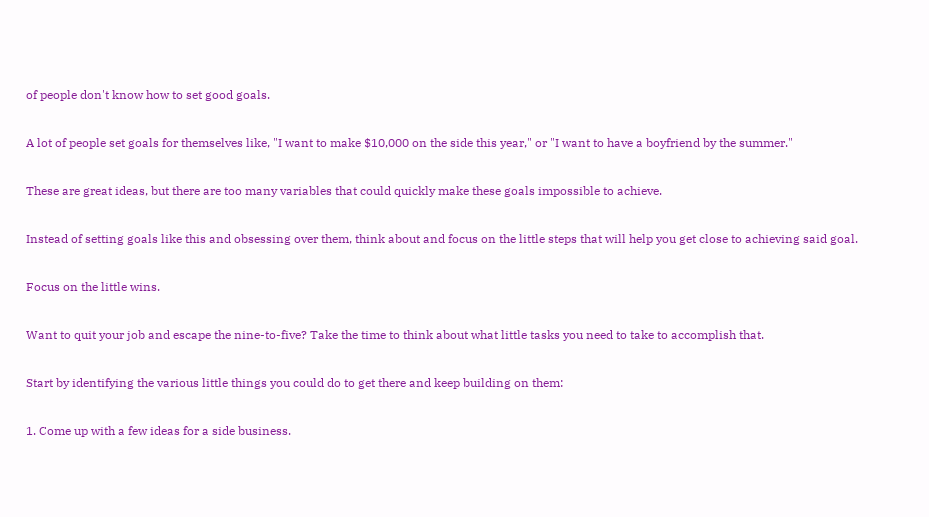of people don't know how to set good goals.

A lot of people set goals for themselves like, "I want to make $10,000 on the side this year," or "I want to have a boyfriend by the summer."

These are great ideas, but there are too many variables that could quickly make these goals impossible to achieve.

Instead of setting goals like this and obsessing over them, think about and focus on the little steps that will help you get close to achieving said goal.

Focus on the little wins.

Want to quit your job and escape the nine-to-five? Take the time to think about what little tasks you need to take to accomplish that.

Start by identifying the various little things you could do to get there and keep building on them:

1. Come up with a few ideas for a side business.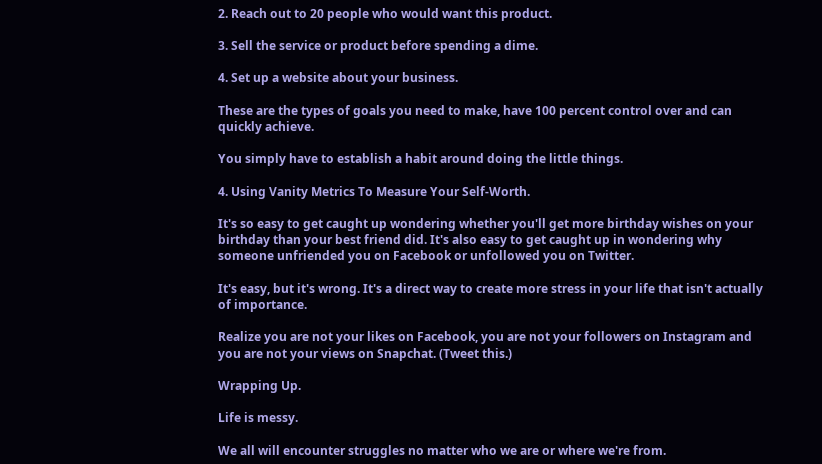2. Reach out to 20 people who would want this product.

3. Sell the service or product before spending a dime.

4. Set up a website about your business.

These are the types of goals you need to make, have 100 percent control over and can quickly achieve.

You simply have to establish a habit around doing the little things.

4. Using Vanity Metrics To Measure Your Self-Worth.

It's so easy to get caught up wondering whether you'll get more birthday wishes on your birthday than your best friend did. It's also easy to get caught up in wondering why someone unfriended you on Facebook or unfollowed you on Twitter.

It's easy, but it's wrong. It's a direct way to create more stress in your life that isn't actually of importance.

Realize you are not your likes on Facebook, you are not your followers on Instagram and you are not your views on Snapchat. (Tweet this.)

Wrapping Up.

Life is messy.

We all will encounter struggles no matter who we are or where we're from.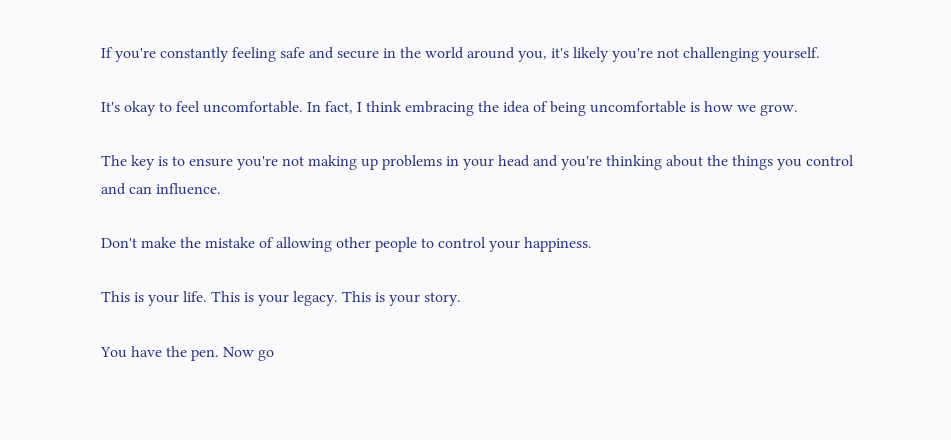If you're constantly feeling safe and secure in the world around you, it's likely you're not challenging yourself.

It's okay to feel uncomfortable. In fact, I think embracing the idea of being uncomfortable is how we grow.

The key is to ensure you're not making up problems in your head and you're thinking about the things you control and can influence.

Don't make the mistake of allowing other people to control your happiness.

This is your life. This is your legacy. This is your story.

You have the pen. Now go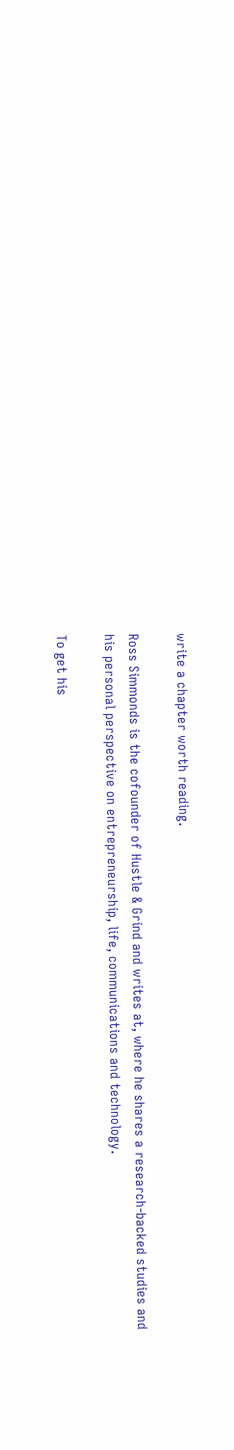write a chapter worth reading.

Ross Simmonds is the cofounder of Hustle & Grind and writes at, where he shares a research-backed studies and his personal perspective on entrepreneurship, life, communications and technology.

To get his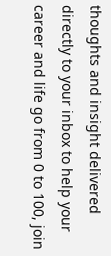thoughts and insight delivered directly to your inbox to help your career and life go from 0 to 100, join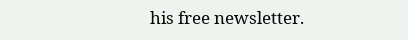his free newsletter.